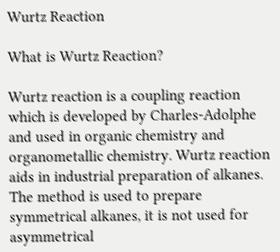Wurtz Reaction

What is Wurtz Reaction?

Wurtz reaction is a coupling reaction which is developed by Charles-Adolphe and used in organic chemistry and organometallic chemistry. Wurtz reaction aids in industrial preparation of alkanes. The method is used to prepare symmetrical alkanes, it is not used for asymmetrical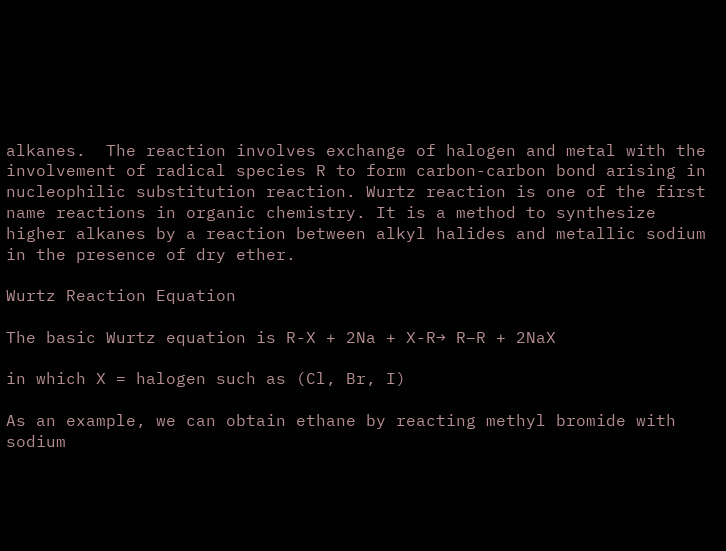alkanes.  The reaction involves exchange of halogen and metal with the involvement of radical species R to form carbon-carbon bond arising in nucleophilic substitution reaction. Wurtz reaction is one of the first name reactions in organic chemistry. It is a method to synthesize higher alkanes by a reaction between alkyl halides and metallic sodium in the presence of dry ether.

Wurtz Reaction Equation

The basic Wurtz equation is R-X + 2Na + X-R→ R–R + 2NaX

in which X = halogen such as (Cl, Br, I)

As an example, we can obtain ethane by reacting methyl bromide with sodium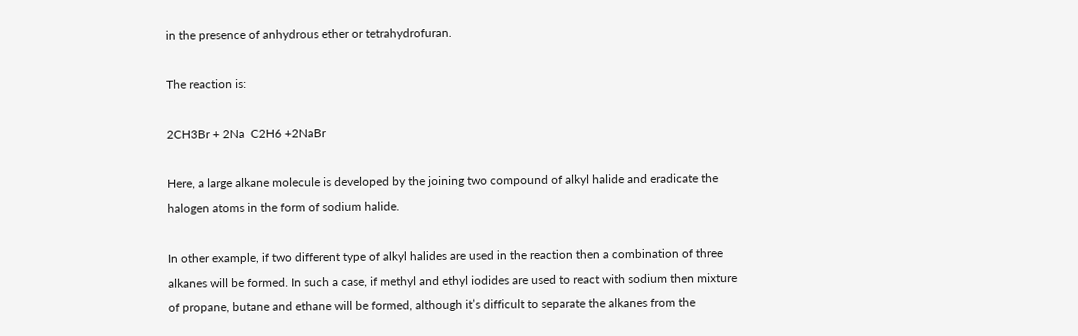in the presence of anhydrous ether or tetrahydrofuran.

The reaction is:

2CH3Br + 2Na  C2H6 +2NaBr

Here, a large alkane molecule is developed by the joining two compound of alkyl halide and eradicate the halogen atoms in the form of sodium halide.

In other example, if two different type of alkyl halides are used in the reaction then a combination of three alkanes will be formed. In such a case, if methyl and ethyl iodides are used to react with sodium then mixture of propane, butane and ethane will be formed, although it’s difficult to separate the alkanes from the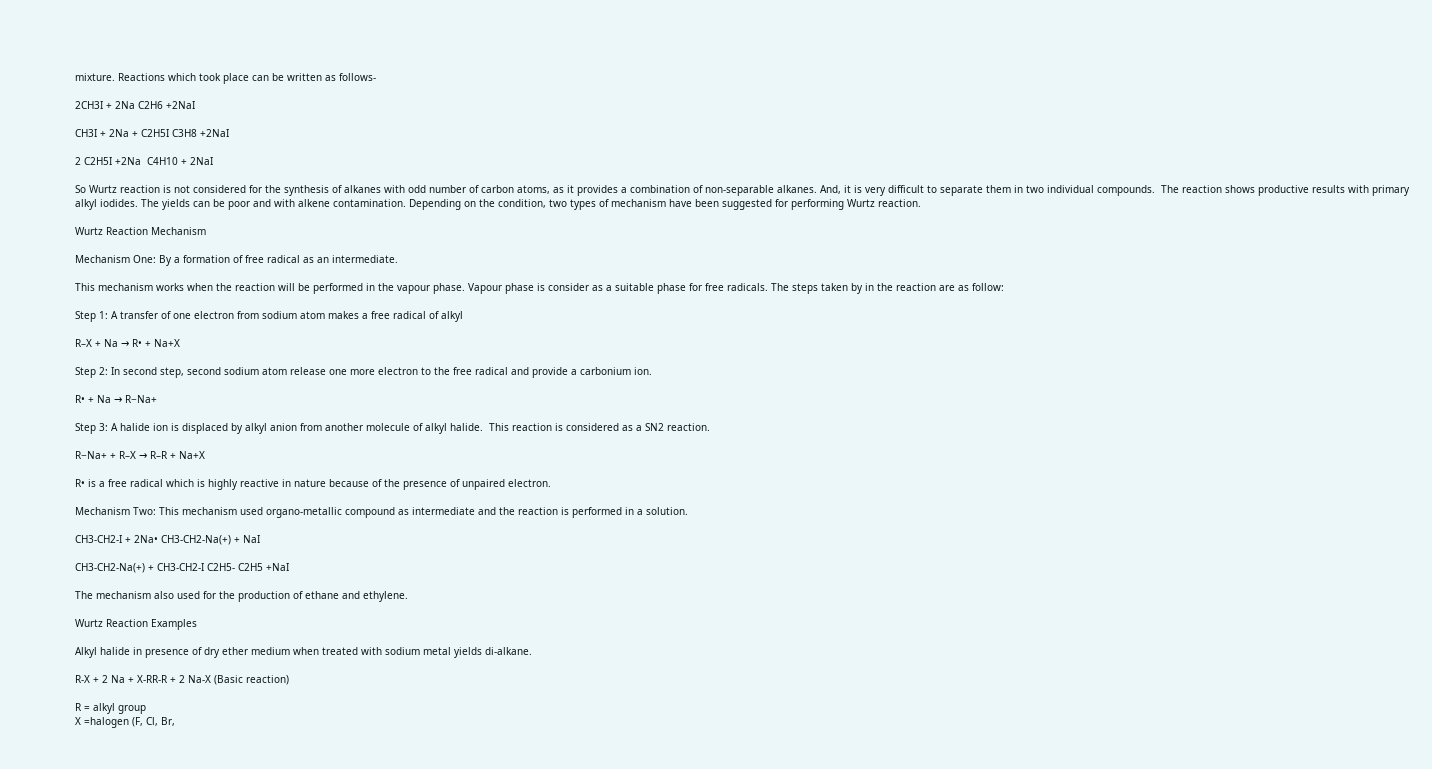mixture. Reactions which took place can be written as follows-

2CH3I + 2Na C2H6 +2NaI

CH3I + 2Na + C2H5I C3H8 +2NaI

2 C2H5I +2Na  C4H10 + 2NaI

So Wurtz reaction is not considered for the synthesis of alkanes with odd number of carbon atoms, as it provides a combination of non-separable alkanes. And, it is very difficult to separate them in two individual compounds.  The reaction shows productive results with primary alkyl iodides. The yields can be poor and with alkene contamination. Depending on the condition, two types of mechanism have been suggested for performing Wurtz reaction.

Wurtz Reaction Mechanism

Mechanism One: By a formation of free radical as an intermediate.

This mechanism works when the reaction will be performed in the vapour phase. Vapour phase is consider as a suitable phase for free radicals. The steps taken by in the reaction are as follow:

Step 1: A transfer of one electron from sodium atom makes a free radical of alkyl

R–X + Na → R• + Na+X

Step 2: In second step, second sodium atom release one more electron to the free radical and provide a carbonium ion.

R• + Na → R−Na+

Step 3: A halide ion is displaced by alkyl anion from another molecule of alkyl halide.  This reaction is considered as a SN2 reaction.

R−Na+ + R–X → R–R + Na+X

R• is a free radical which is highly reactive in nature because of the presence of unpaired electron.

Mechanism Two: This mechanism used organo-metallic compound as intermediate and the reaction is performed in a solution.

CH3-CH2-I + 2Na• CH3-CH2-Na(+) + NaI

CH3-CH2-Na(+) + CH3-CH2-I C2H5- C2H5 +NaI

The mechanism also used for the production of ethane and ethylene.

Wurtz Reaction Examples

Alkyl halide in presence of dry ether medium when treated with sodium metal yields di-alkane.

R-X + 2 Na + X-RR-R + 2 Na-X (Basic reaction)

R = alkyl group
X =halogen (F, Cl, Br,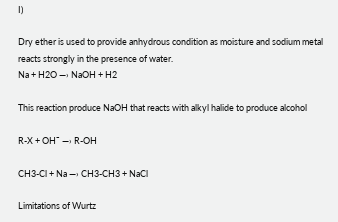I)

Dry ether is used to provide anhydrous condition as moisture and sodium metal reacts strongly in the presence of water.
Na + H2O —› NaOH + H2

This reaction produce NaOH that reacts with alkyl halide to produce alcohol

R-X + OH¯ —› R-OH

CH3-Cl + Na —› CH3-CH3 + NaCl

Limitations of Wurtz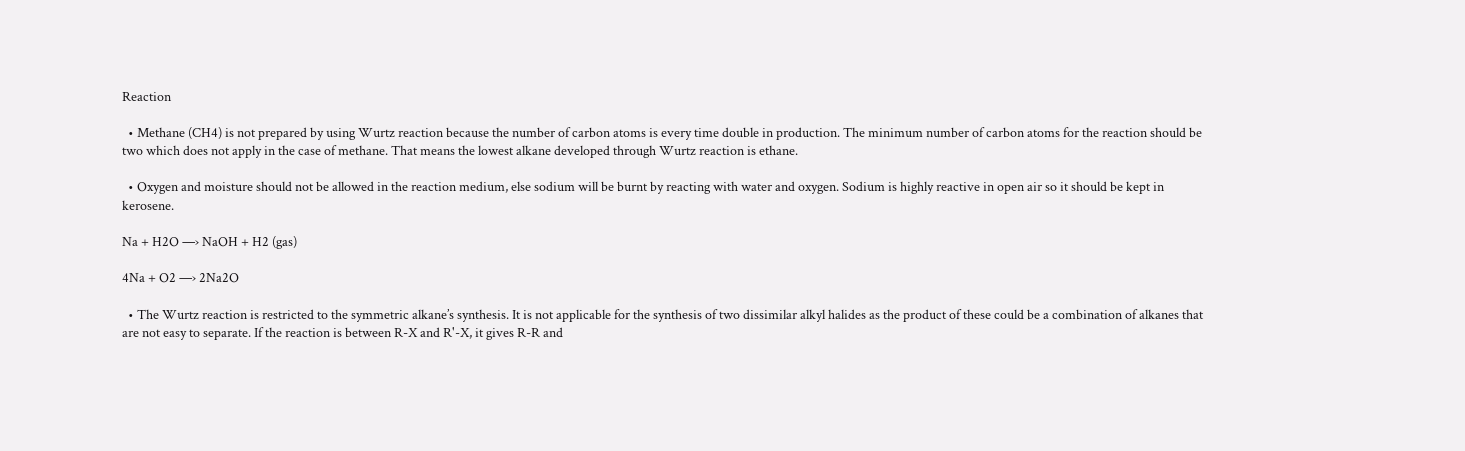Reaction

  • Methane (CH4) is not prepared by using Wurtz reaction because the number of carbon atoms is every time double in production. The minimum number of carbon atoms for the reaction should be two which does not apply in the case of methane. That means the lowest alkane developed through Wurtz reaction is ethane.

  • Oxygen and moisture should not be allowed in the reaction medium, else sodium will be burnt by reacting with water and oxygen. Sodium is highly reactive in open air so it should be kept in kerosene.

Na + H2O —› NaOH + H2 (gas)

4Na + O2 —› 2Na2O

  • The Wurtz reaction is restricted to the symmetric alkane’s synthesis. It is not applicable for the synthesis of two dissimilar alkyl halides as the product of these could be a combination of alkanes that are not easy to separate. If the reaction is between R-X and R'-X, it gives R-R and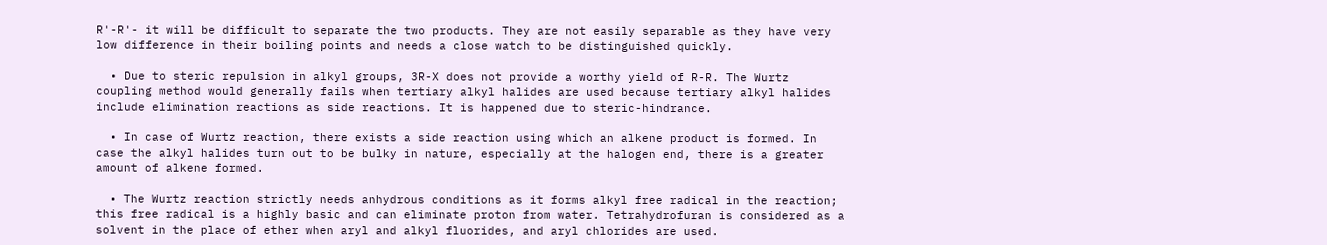R'-R'- it will be difficult to separate the two products. They are not easily separable as they have very low difference in their boiling points and needs a close watch to be distinguished quickly.

  • Due to steric repulsion in alkyl groups, 3R-X does not provide a worthy yield of R-R. The Wurtz coupling method would generally fails when tertiary alkyl halides are used because tertiary alkyl halides include elimination reactions as side reactions. It is happened due to steric-hindrance.

  • In case of Wurtz reaction, there exists a side reaction using which an alkene product is formed. In case the alkyl halides turn out to be bulky in nature, especially at the halogen end, there is a greater amount of alkene formed.

  • The Wurtz reaction strictly needs anhydrous conditions as it forms alkyl free radical in the reaction; this free radical is a highly basic and can eliminate proton from water. Tetrahydrofuran is considered as a solvent in the place of ether when aryl and alkyl fluorides, and aryl chlorides are used.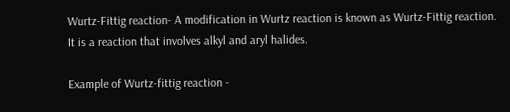Wurtz-Fittig reaction- A modification in Wurtz reaction is known as Wurtz-Fittig reaction. It is a reaction that involves alkyl and aryl halides.

Example of Wurtz-fittig reaction -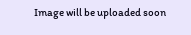Image will be uploaded soon